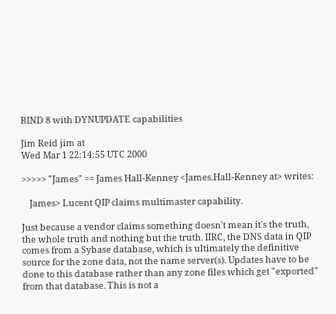BIND 8 with DYNUPDATE capabilities

Jim Reid jim at
Wed Mar 1 22:14:55 UTC 2000

>>>>> "James" == James Hall-Kenney <James.Hall-Kenney at> writes:

    James> Lucent QIP claims multimaster capability.

Just because a vendor claims something doesn't mean it's the truth,
the whole truth and nothing but the truth. IIRC, the DNS data in QIP
comes from a Sybase database, which is ultimately the definitive
source for the zone data, not the name server(s). Updates have to be
done to this database rather than any zone files which get "exported"
from that database. This is not a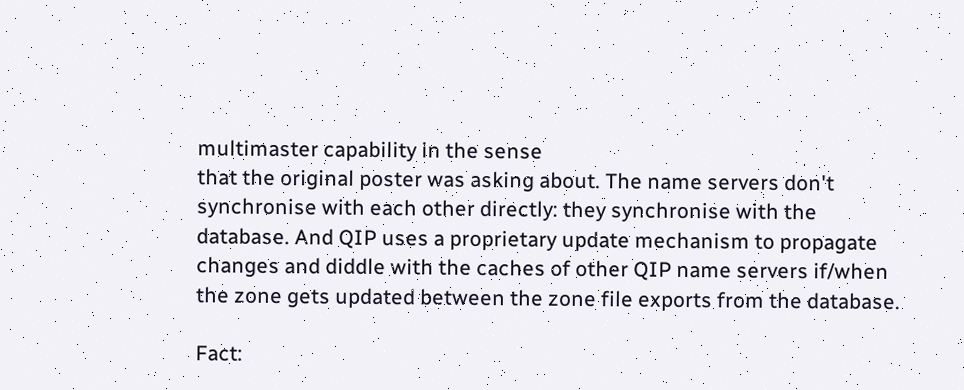multimaster capability in the sense
that the original poster was asking about. The name servers don't
synchronise with each other directly: they synchronise with the
database. And QIP uses a proprietary update mechanism to propagate
changes and diddle with the caches of other QIP name servers if/when
the zone gets updated between the zone file exports from the database.

Fact: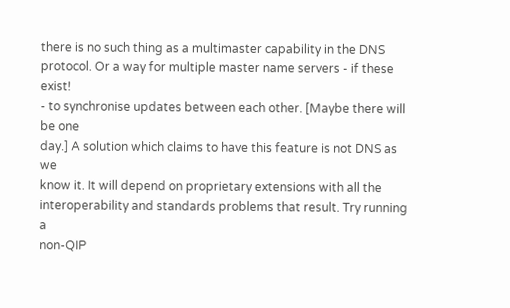there is no such thing as a multimaster capability in the DNS
protocol. Or a way for multiple master name servers - if these exist!
- to synchronise updates between each other. [Maybe there will be one
day.] A solution which claims to have this feature is not DNS as we
know it. It will depend on proprietary extensions with all the
interoperability and standards problems that result. Try running a
non-QIP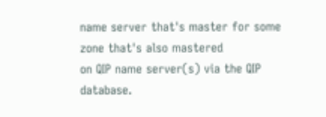name server that's master for some zone that's also mastered
on QIP name server(s) via the QIP database.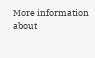More information about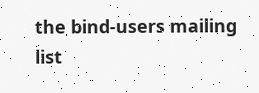the bind-users mailing list